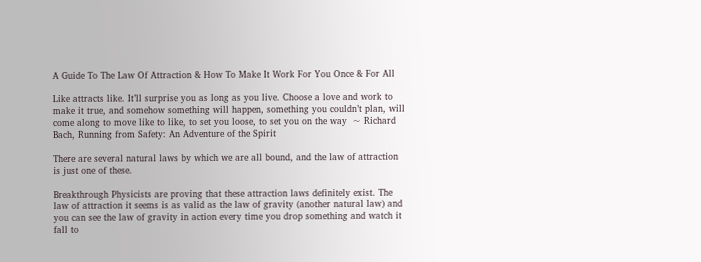A Guide To The Law Of Attraction & How To Make It Work For You Once & For All

Like attracts like. It’ll surprise you as long as you live. Choose a love and work to make it true, and somehow something will happen, something you couldn’t plan, will come along to move like to like, to set you loose, to set you on the way  ~ Richard Bach, Running from Safety: An Adventure of the Spirit

There are several natural laws by which we are all bound, and the law of attraction is just one of these.

Breakthrough Physicists are proving that these attraction laws definitely exist. The law of attraction it seems is as valid as the law of gravity (another natural law) and you can see the law of gravity in action every time you drop something and watch it fall to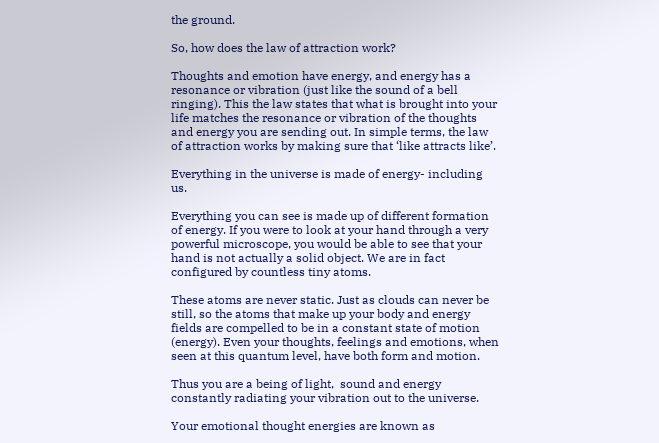the ground.

So, how does the law of attraction work?

Thoughts and emotion have energy, and energy has a resonance or vibration (just like the sound of a bell ringing). This the law states that what is brought into your life matches the resonance or vibration of the thoughts and energy you are sending out. In simple terms, the law of attraction works by making sure that ‘like attracts like’.

Everything in the universe is made of energy- including us.

Everything you can see is made up of different formation of energy. If you were to look at your hand through a very powerful microscope, you would be able to see that your hand is not actually a solid object. We are in fact configured by countless tiny atoms.

These atoms are never static. Just as clouds can never be still, so the atoms that make up your body and energy fields are compelled to be in a constant state of motion (energy). Even your thoughts, feelings and emotions, when seen at this quantum level, have both form and motion.

Thus you are a being of light,  sound and energy constantly radiating your vibration out to the universe.

Your emotional thought energies are known as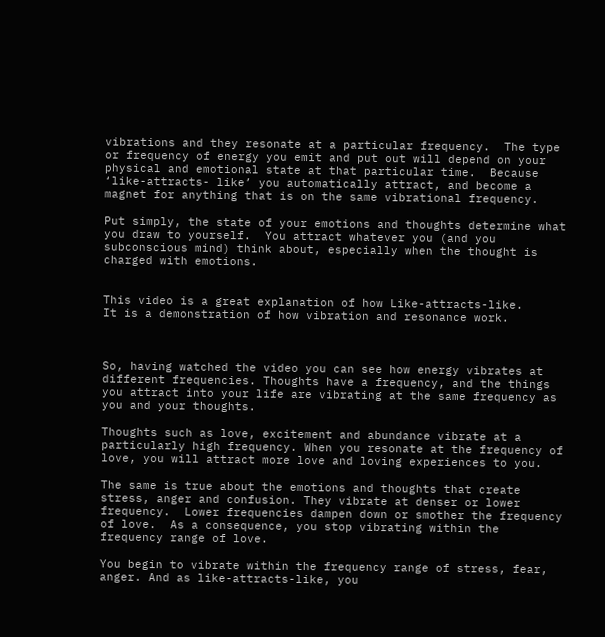vibrations and they resonate at a particular frequency.  The type or frequency of energy you emit and put out will depend on your physical and emotional state at that particular time.  Because ‘like-attracts- like’ you automatically attract, and become a magnet for anything that is on the same vibrational frequency.

Put simply, the state of your emotions and thoughts determine what you draw to yourself.  You attract whatever you (and you subconscious mind) think about, especially when the thought is charged with emotions.


This video is a great explanation of how Like-attracts-like.
It is a demonstration of how vibration and resonance work.



So, having watched the video you can see how energy vibrates at different frequencies. Thoughts have a frequency, and the things you attract into your life are vibrating at the same frequency as you and your thoughts.

Thoughts such as love, excitement and abundance vibrate at a particularly high frequency. When you resonate at the frequency of love, you will attract more love and loving experiences to you.

The same is true about the emotions and thoughts that create stress, anger and confusion. They vibrate at denser or lower frequency.  Lower frequencies dampen down or smother the frequency of love.  As a consequence, you stop vibrating within the frequency range of love.

You begin to vibrate within the frequency range of stress, fear, anger. And as like-attracts-like, you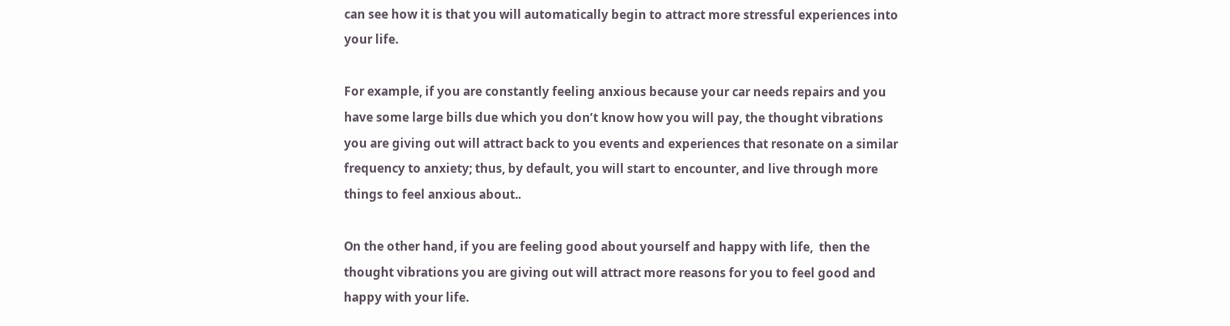can see how it is that you will automatically begin to attract more stressful experiences into your life.

For example, if you are constantly feeling anxious because your car needs repairs and you have some large bills due which you don’t know how you will pay, the thought vibrations you are giving out will attract back to you events and experiences that resonate on a similar frequency to anxiety; thus, by default, you will start to encounter, and live through more things to feel anxious about..

On the other hand, if you are feeling good about yourself and happy with life,  then the thought vibrations you are giving out will attract more reasons for you to feel good and happy with your life.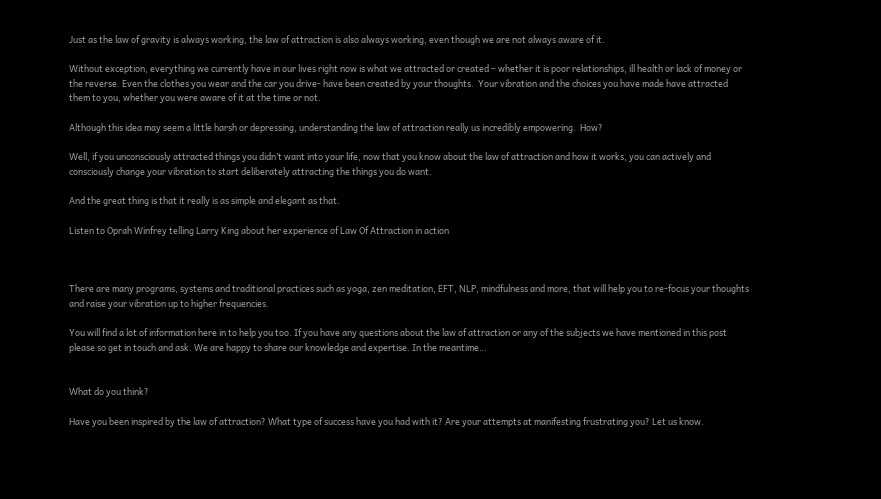Just as the law of gravity is always working, the law of attraction is also always working, even though we are not always aware of it.

Without exception, everything we currently have in our lives right now is what we attracted or created – whether it is poor relationships, ill health or lack of money or the reverse. Even the clothes you wear and the car you drive- have been created by your thoughts.  Your vibration and the choices you have made have attracted them to you, whether you were aware of it at the time or not.

Although this idea may seem a little harsh or depressing, understanding the law of attraction really us incredibly empowering.  How?

Well, if you unconsciously attracted things you didn’t want into your life, now that you know about the law of attraction and how it works, you can actively and consciously change your vibration to start deliberately attracting the things you do want.

And the great thing is that it really is as simple and elegant as that.

Listen to Oprah Winfrey telling Larry King about her experience of Law Of Attraction in action



There are many programs, systems and traditional practices such as yoga, zen meditation, EFT, NLP, mindfulness and more, that will help you to re-focus your thoughts and raise your vibration up to higher frequencies.

You will find a lot of information here in to help you too. If you have any questions about the law of attraction or any of the subjects we have mentioned in this post please so get in touch and ask. We are happy to share our knowledge and expertise. In the meantime…


What do you think?

Have you been inspired by the law of attraction? What type of success have you had with it? Are your attempts at manifesting frustrating you? Let us know.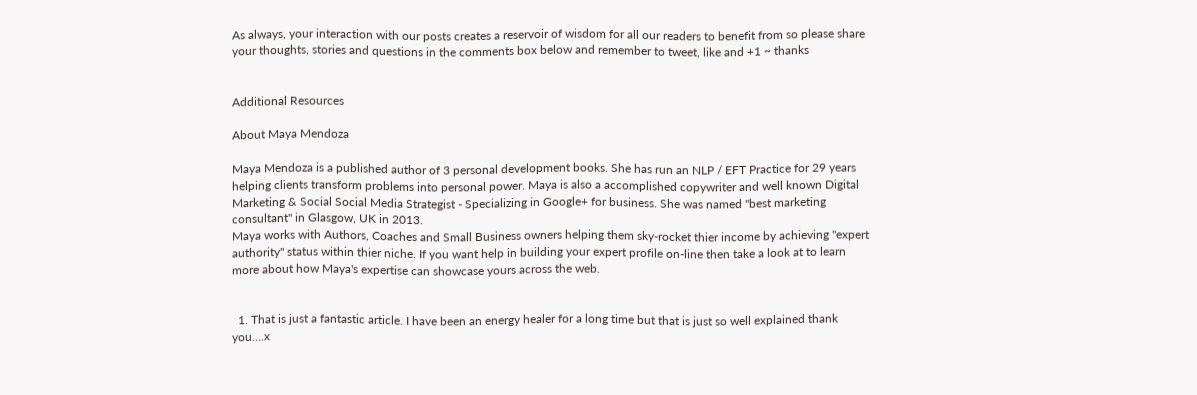As always, your interaction with our posts creates a reservoir of wisdom for all our readers to benefit from so please share your thoughts, stories and questions in the comments box below and remember to tweet, like and +1 ~ thanks


Additional Resources

About Maya Mendoza

Maya Mendoza is a published author of 3 personal development books. She has run an NLP / EFT Practice for 29 years helping clients transform problems into personal power. Maya is also a accomplished copywriter and well known Digital Marketing & Social Social Media Strategist - Specializing in Google+ for business. She was named "best marketing consultant" in Glasgow, UK in 2013.
Maya works with Authors, Coaches and Small Business owners helping them sky-rocket thier income by achieving "expert authority" status within thier niche. If you want help in building your expert profile on-line then take a look at to learn more about how Maya's expertise can showcase yours across the web.


  1. That is just a fantastic article. I have been an energy healer for a long time but that is just so well explained thank you….x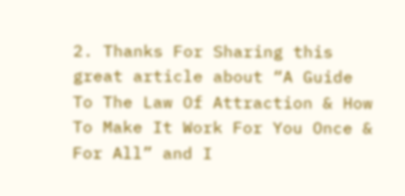2. Thanks For Sharing this great article about “A Guide To The Law Of Attraction & How To Make It Work For You Once & For All” and I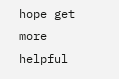hope get more helpful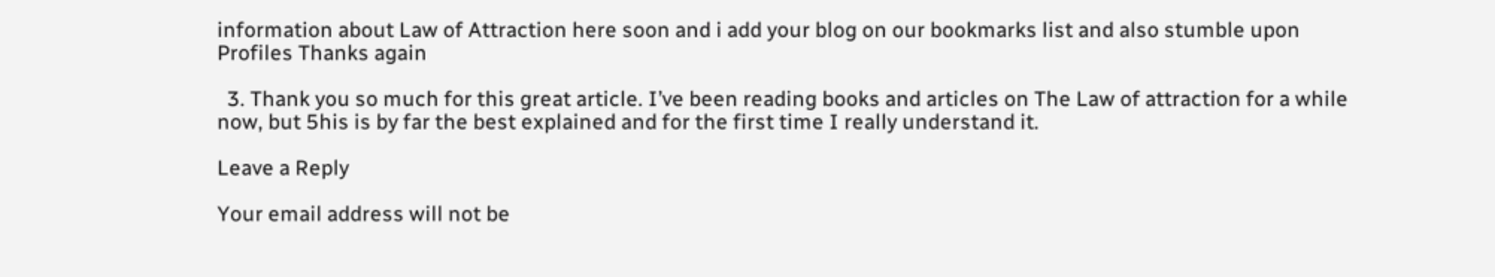information about Law of Attraction here soon and i add your blog on our bookmarks list and also stumble upon Profiles Thanks again

  3. Thank you so much for this great article. I’ve been reading books and articles on The Law of attraction for a while now, but 5his is by far the best explained and for the first time I really understand it.

Leave a Reply

Your email address will not be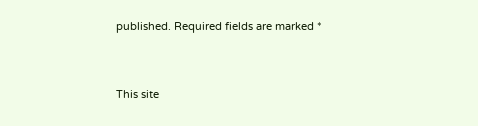published. Required fields are marked *


This site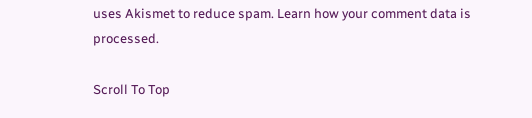uses Akismet to reduce spam. Learn how your comment data is processed.

Scroll To Top